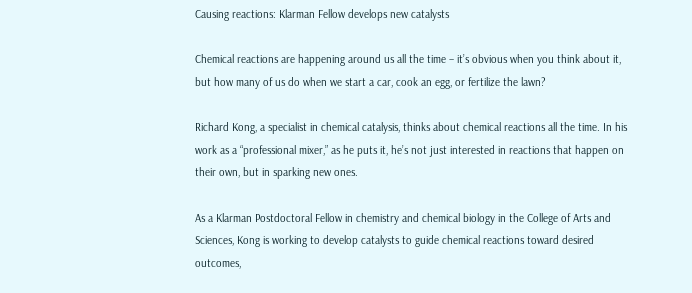Causing reactions: Klarman Fellow develops new catalysts

Chemical reactions are happening around us all the time – it’s obvious when you think about it, but how many of us do when we start a car, cook an egg, or fertilize the lawn?

Richard Kong, a specialist in chemical catalysis, thinks about chemical reactions all the time. In his work as a “professional mixer,” as he puts it, he’s not just interested in reactions that happen on their own, but in sparking new ones.

As a Klarman Postdoctoral Fellow in chemistry and chemical biology in the College of Arts and Sciences, Kong is working to develop catalysts to guide chemical reactions toward desired outcomes,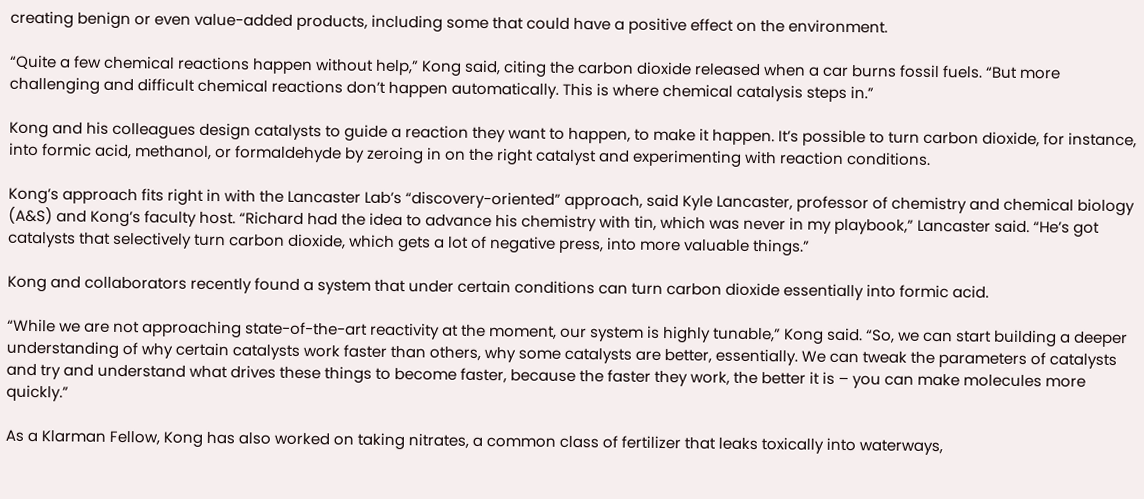creating benign or even value-added products, including some that could have a positive effect on the environment.

“Quite a few chemical reactions happen without help,” Kong said, citing the carbon dioxide released when a car burns fossil fuels. “But more challenging and difficult chemical reactions don’t happen automatically. This is where chemical catalysis steps in.”

Kong and his colleagues design catalysts to guide a reaction they want to happen, to make it happen. It’s possible to turn carbon dioxide, for instance, into formic acid, methanol, or formaldehyde by zeroing in on the right catalyst and experimenting with reaction conditions.

Kong’s approach fits right in with the Lancaster Lab’s “discovery-oriented” approach, said Kyle Lancaster, professor of chemistry and chemical biology (A&S) and Kong’s faculty host. “Richard had the idea to advance his chemistry with tin, which was never in my playbook,” Lancaster said. “He’s got catalysts that selectively turn carbon dioxide, which gets a lot of negative press, into more valuable things.”

Kong and collaborators recently found a system that under certain conditions can turn carbon dioxide essentially into formic acid.

“While we are not approaching state-of-the-art reactivity at the moment, our system is highly tunable,” Kong said. “So, we can start building a deeper understanding of why certain catalysts work faster than others, why some catalysts are better, essentially. We can tweak the parameters of catalysts and try and understand what drives these things to become faster, because the faster they work, the better it is – you can make molecules more quickly.”

As a Klarman Fellow, Kong has also worked on taking nitrates, a common class of fertilizer that leaks toxically into waterways,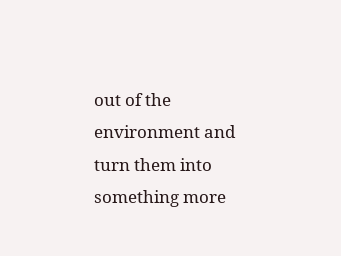out of the environment and turn them into something more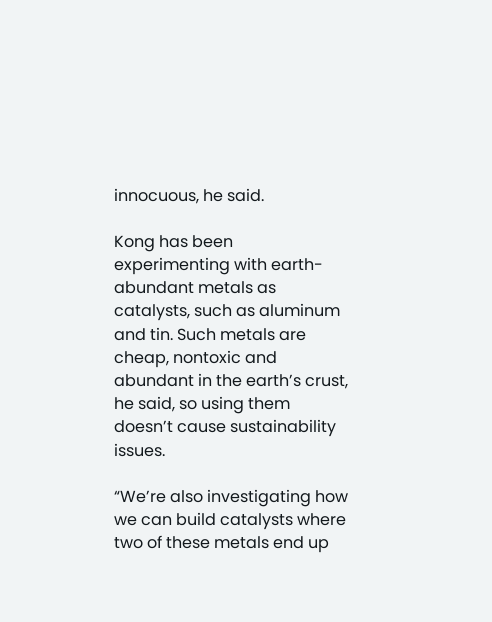innocuous, he said.

Kong has been experimenting with earth-abundant metals as catalysts, such as aluminum and tin. Such metals are cheap, nontoxic and abundant in the earth’s crust, he said, so using them doesn’t cause sustainability issues.

“We’re also investigating how we can build catalysts where two of these metals end up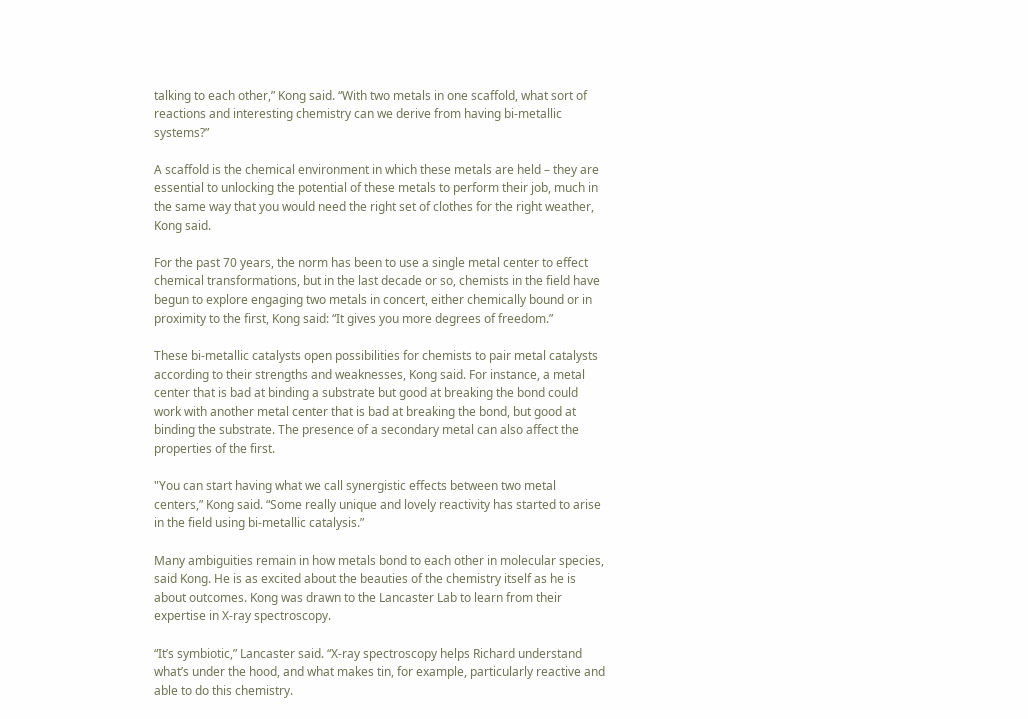talking to each other,” Kong said. “With two metals in one scaffold, what sort of reactions and interesting chemistry can we derive from having bi-metallic systems?”

A scaffold is the chemical environment in which these metals are held – they are essential to unlocking the potential of these metals to perform their job, much in the same way that you would need the right set of clothes for the right weather, Kong said.

For the past 70 years, the norm has been to use a single metal center to effect chemical transformations, but in the last decade or so, chemists in the field have begun to explore engaging two metals in concert, either chemically bound or in proximity to the first, Kong said: “It gives you more degrees of freedom.”

These bi-metallic catalysts open possibilities for chemists to pair metal catalysts according to their strengths and weaknesses, Kong said. For instance, a metal center that is bad at binding a substrate but good at breaking the bond could work with another metal center that is bad at breaking the bond, but good at binding the substrate. The presence of a secondary metal can also affect the properties of the first.

"You can start having what we call synergistic effects between two metal centers,” Kong said. “Some really unique and lovely reactivity has started to arise in the field using bi-metallic catalysis.”

Many ambiguities remain in how metals bond to each other in molecular species, said Kong. He is as excited about the beauties of the chemistry itself as he is about outcomes. Kong was drawn to the Lancaster Lab to learn from their expertise in X-ray spectroscopy.

“It’s symbiotic,” Lancaster said. “X-ray spectroscopy helps Richard understand what’s under the hood, and what makes tin, for example, particularly reactive and able to do this chemistry.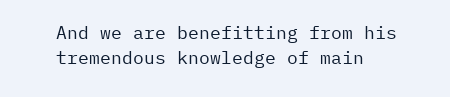And we are benefitting from his tremendous knowledge of main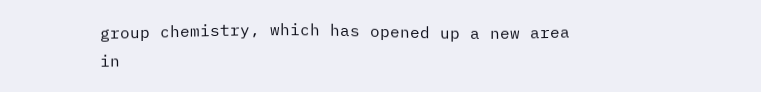group chemistry, which has opened up a new area in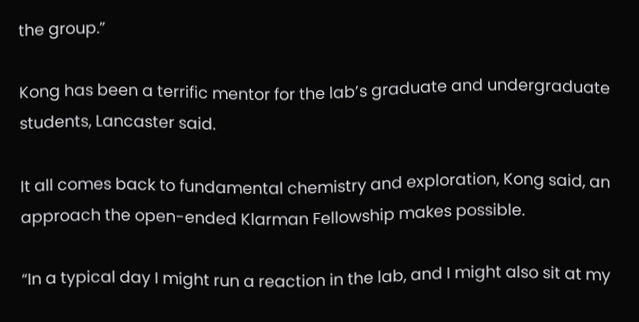the group.”

Kong has been a terrific mentor for the lab’s graduate and undergraduate students, Lancaster said.

It all comes back to fundamental chemistry and exploration, Kong said, an approach the open-ended Klarman Fellowship makes possible.

“In a typical day I might run a reaction in the lab, and I might also sit at my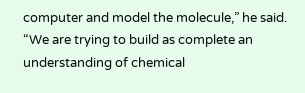computer and model the molecule,” he said. “We are trying to build as complete an understanding of chemical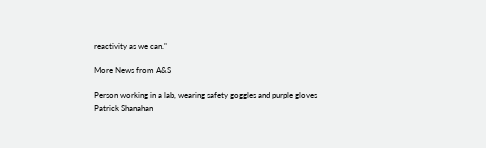reactivity as we can."

More News from A&S

Person working in a lab, wearing safety goggles and purple gloves
Patrick Shanahan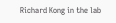Richard Kong in the lab